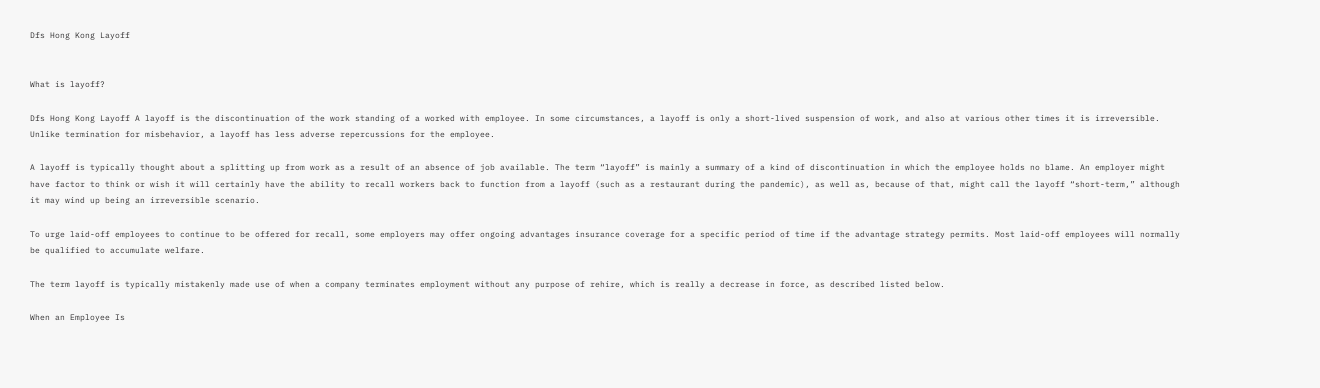Dfs Hong Kong Layoff


What is layoff?

Dfs Hong Kong Layoff A layoff is the discontinuation of the work standing of a worked with employee. In some circumstances, a layoff is only a short-lived suspension of work, and also at various other times it is irreversible. Unlike termination for misbehavior, a layoff has less adverse repercussions for the employee.

A layoff is typically thought about a splitting up from work as a result of an absence of job available. The term “layoff” is mainly a summary of a kind of discontinuation in which the employee holds no blame. An employer might have factor to think or wish it will certainly have the ability to recall workers back to function from a layoff (such as a restaurant during the pandemic), as well as, because of that, might call the layoff “short-term,” although it may wind up being an irreversible scenario.

To urge laid-off employees to continue to be offered for recall, some employers may offer ongoing advantages insurance coverage for a specific period of time if the advantage strategy permits. Most laid-off employees will normally be qualified to accumulate welfare.

The term layoff is typically mistakenly made use of when a company terminates employment without any purpose of rehire, which is really a decrease in force, as described listed below.

When an Employee Is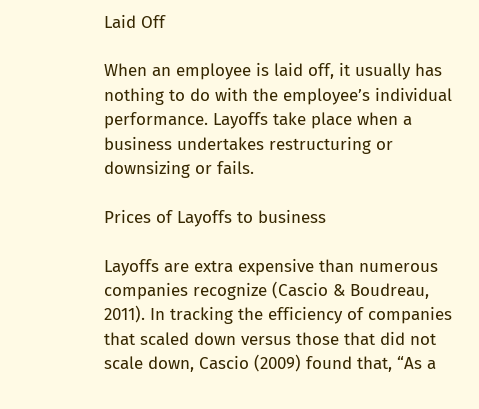Laid Off

When an employee is laid off, it usually has nothing to do with the employee’s individual performance. Layoffs take place when a business undertakes restructuring or downsizing or fails.

Prices of Layoffs to business

Layoffs are extra expensive than numerous companies recognize (Cascio & Boudreau, 2011). In tracking the efficiency of companies that scaled down versus those that did not scale down, Cascio (2009) found that, “As a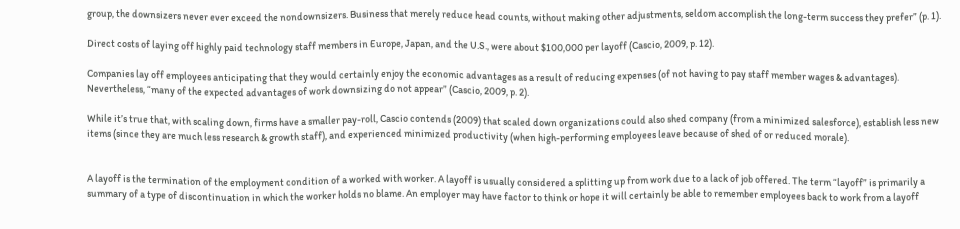group, the downsizers never ever exceed the nondownsizers. Business that merely reduce head counts, without making other adjustments, seldom accomplish the long-term success they prefer” (p. 1).

Direct costs of laying off highly paid technology staff members in Europe, Japan, and the U.S., were about $100,000 per layoff (Cascio, 2009, p. 12).

Companies lay off employees anticipating that they would certainly enjoy the economic advantages as a result of reducing expenses (of not having to pay staff member wages & advantages). Nevertheless, “many of the expected advantages of work downsizing do not appear” (Cascio, 2009, p. 2).

While it’s true that, with scaling down, firms have a smaller pay-roll, Cascio contends (2009) that scaled down organizations could also shed company (from a minimized salesforce), establish less new items (since they are much less research & growth staff), and experienced minimized productivity (when high-performing employees leave because of shed of or reduced morale).


A layoff is the termination of the employment condition of a worked with worker. A layoff is usually considered a splitting up from work due to a lack of job offered. The term “layoff” is primarily a summary of a type of discontinuation in which the worker holds no blame. An employer may have factor to think or hope it will certainly be able to remember employees back to work from a layoff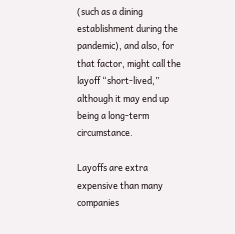(such as a dining establishment during the pandemic), and also, for that factor, might call the layoff “short-lived,” although it may end up being a long-term circumstance.

Layoffs are extra expensive than many companies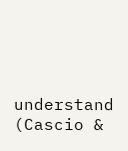understand (Cascio &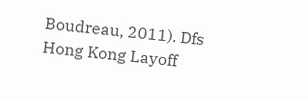Boudreau, 2011). Dfs Hong Kong Layoff